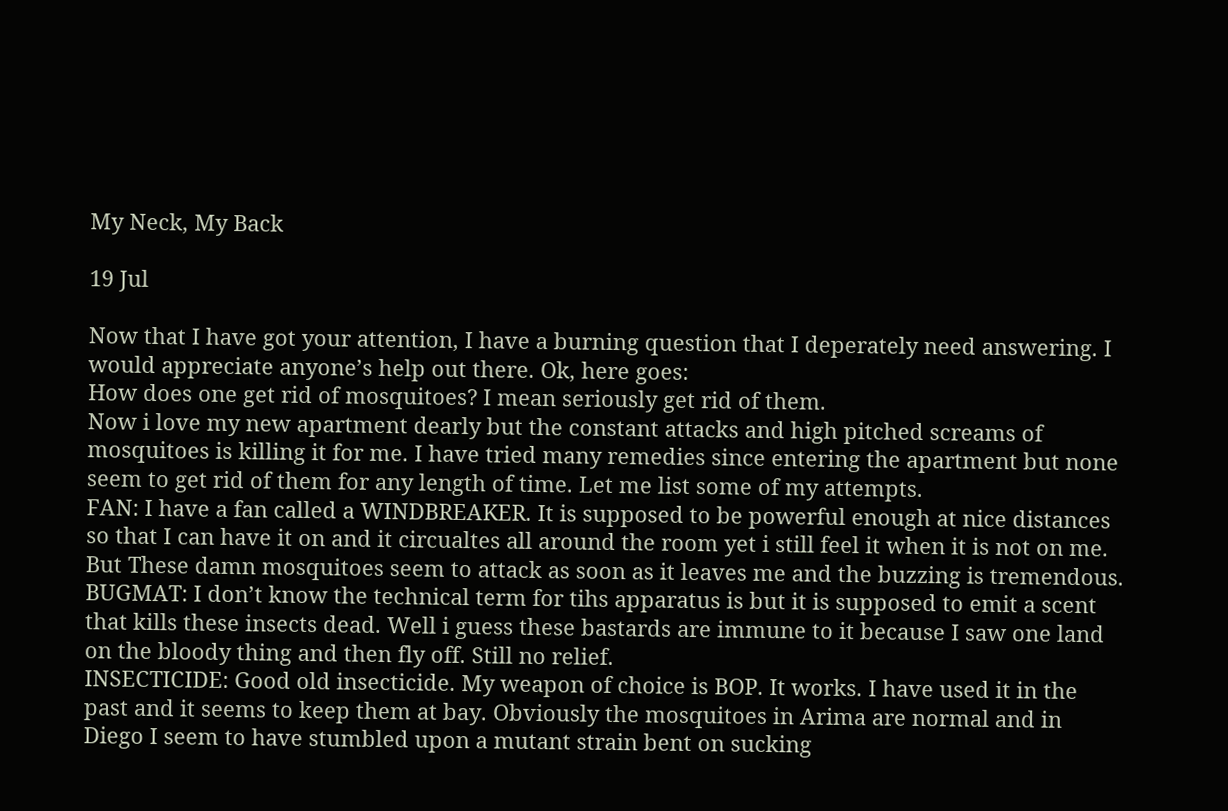My Neck, My Back

19 Jul

Now that I have got your attention, I have a burning question that I deperately need answering. I would appreciate anyone’s help out there. Ok, here goes:
How does one get rid of mosquitoes? I mean seriously get rid of them.
Now i love my new apartment dearly but the constant attacks and high pitched screams of mosquitoes is killing it for me. I have tried many remedies since entering the apartment but none seem to get rid of them for any length of time. Let me list some of my attempts.
FAN: I have a fan called a WINDBREAKER. It is supposed to be powerful enough at nice distances so that I can have it on and it circualtes all around the room yet i still feel it when it is not on me. But These damn mosquitoes seem to attack as soon as it leaves me and the buzzing is tremendous.
BUGMAT: I don’t know the technical term for tihs apparatus is but it is supposed to emit a scent that kills these insects dead. Well i guess these bastards are immune to it because I saw one land on the bloody thing and then fly off. Still no relief.
INSECTICIDE: Good old insecticide. My weapon of choice is BOP. It works. I have used it in the past and it seems to keep them at bay. Obviously the mosquitoes in Arima are normal and in Diego I seem to have stumbled upon a mutant strain bent on sucking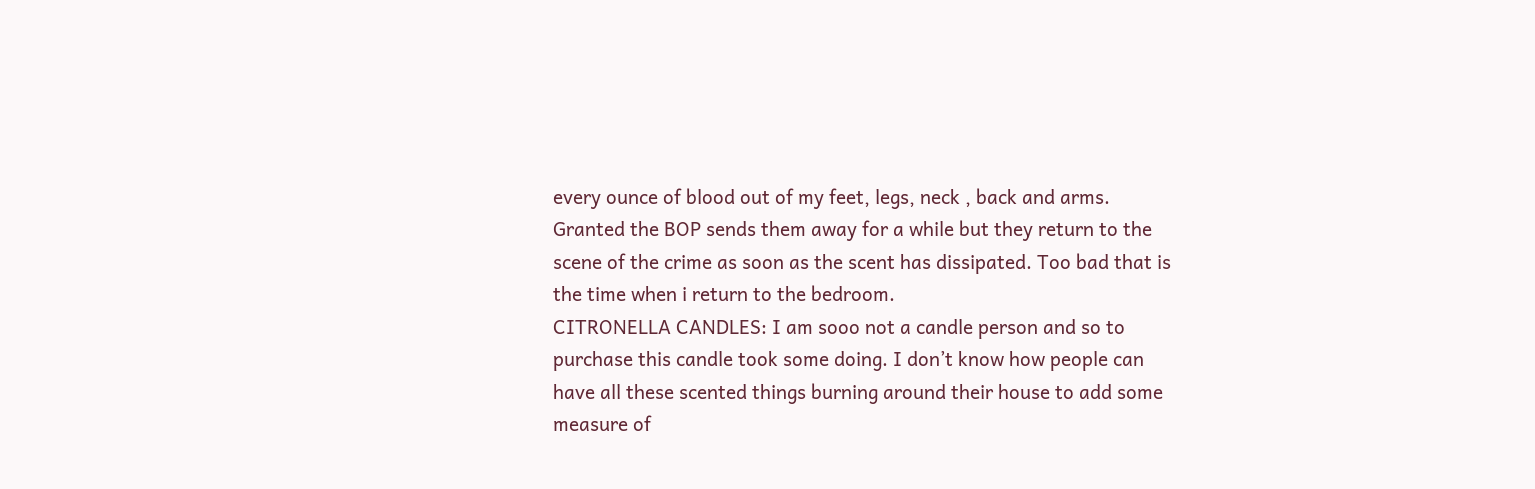every ounce of blood out of my feet, legs, neck , back and arms. Granted the BOP sends them away for a while but they return to the scene of the crime as soon as the scent has dissipated. Too bad that is the time when i return to the bedroom.
CITRONELLA CANDLES: I am sooo not a candle person and so to purchase this candle took some doing. I don’t know how people can have all these scented things burning around their house to add some measure of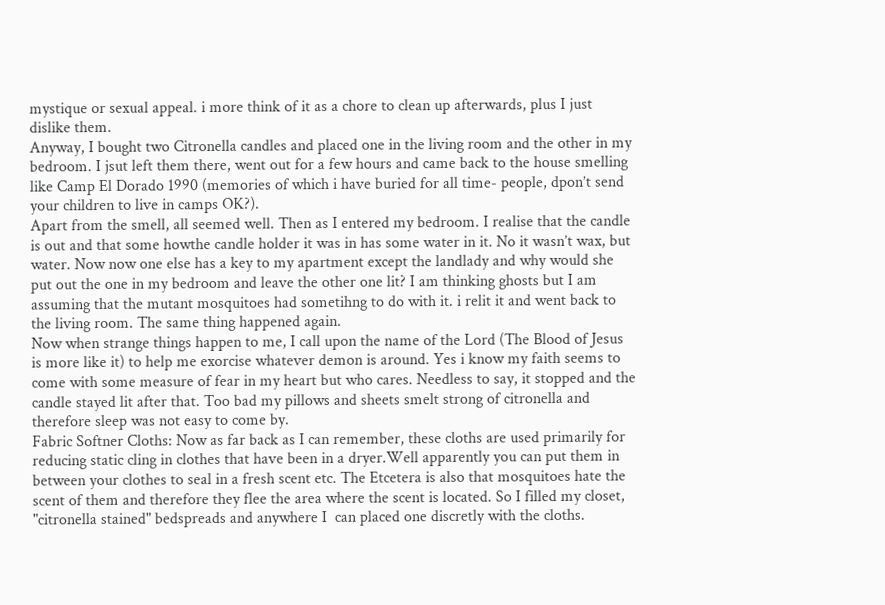mystique or sexual appeal. i more think of it as a chore to clean up afterwards, plus I just dislike them.
Anyway, I bought two Citronella candles and placed one in the living room and the other in my bedroom. I jsut left them there, went out for a few hours and came back to the house smelling like Camp El Dorado 1990 (memories of which i have buried for all time- people, dpon’t send your children to live in camps OK?).
Apart from the smell, all seemed well. Then as I entered my bedroom. I realise that the candle is out and that some howthe candle holder it was in has some water in it. No it wasn’t wax, but water. Now now one else has a key to my apartment except the landlady and why would she put out the one in my bedroom and leave the other one lit? I am thinking ghosts but I am assuming that the mutant mosquitoes had sometihng to do with it. i relit it and went back to the living room. The same thing happened again.
Now when strange things happen to me, I call upon the name of the Lord (The Blood of Jesus is more like it) to help me exorcise whatever demon is around. Yes i know my faith seems to come with some measure of fear in my heart but who cares. Needless to say, it stopped and the candle stayed lit after that. Too bad my pillows and sheets smelt strong of citronella and therefore sleep was not easy to come by.
Fabric Softner Cloths: Now as far back as I can remember, these cloths are used primarily for reducing static cling in clothes that have been in a dryer.Well apparently you can put them in between your clothes to seal in a fresh scent etc. The Etcetera is also that mosquitoes hate the scent of them and therefore they flee the area where the scent is located. So I filled my closet, "citronella stained" bedspreads and anywhere I  can placed one discretly with the cloths.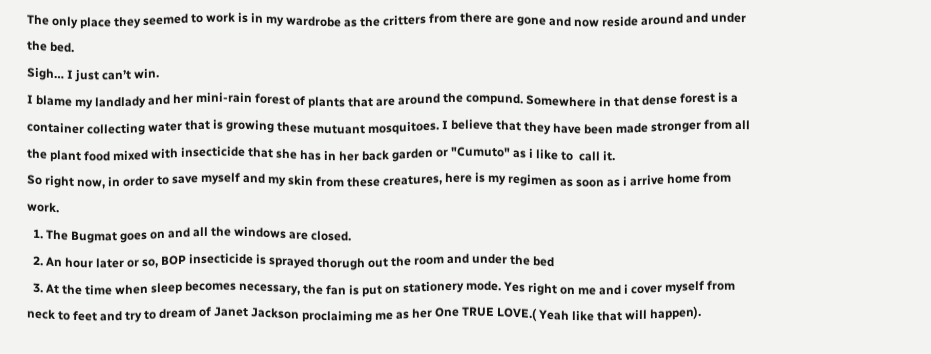The only place they seemed to work is in my wardrobe as the critters from there are gone and now reside around and under the bed.
Sigh… I just can’t win.
I blame my landlady and her mini-rain forest of plants that are around the compund. Somewhere in that dense forest is a container collecting water that is growing these mutuant mosquitoes. I believe that they have been made stronger from all the plant food mixed with insecticide that she has in her back garden or "Cumuto" as i like to  call it.
So right now, in order to save myself and my skin from these creatures, here is my regimen as soon as i arrive home from work.
  1. The Bugmat goes on and all the windows are closed.
  2. An hour later or so, BOP insecticide is sprayed thorugh out the room and under the bed
  3. At the time when sleep becomes necessary, the fan is put on stationery mode. Yes right on me and i cover myself from neck to feet and try to dream of Janet Jackson proclaiming me as her One TRUE LOVE.( Yeah like that will happen).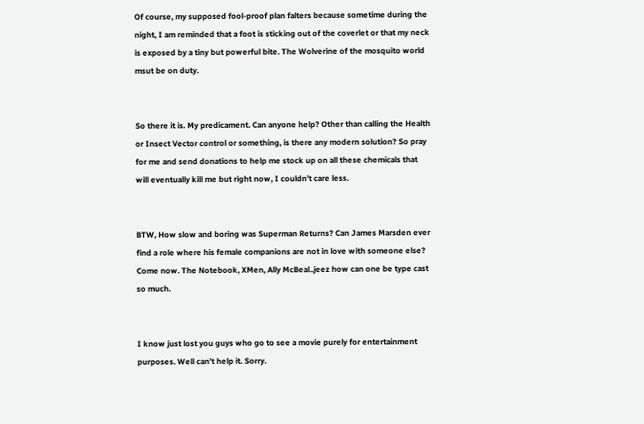Of course, my supposed fool-proof plan falters because sometime during the night, I am reminded that a foot is sticking out of the coverlet or that my neck is exposed by a tiny but powerful bite. The Wolverine of the mosquito world msut be on duty.


So there it is. My predicament. Can anyone help? Other than calling the Health or Insect Vector control or something, is there any modern solution? So pray for me and send donations to help me stock up on all these chemicals that will eventually kill me but right now, I couldn’t care less.


BTW, How slow and boring was Superman Returns? Can James Marsden ever find a role where his female companions are not in love with someone else? Come now. The Notebook, XMen, Ally McBeal..jeez how can one be type cast so much.


I know just lost you guys who go to see a movie purely for entertainment purposes. Well can’t help it. Sorry.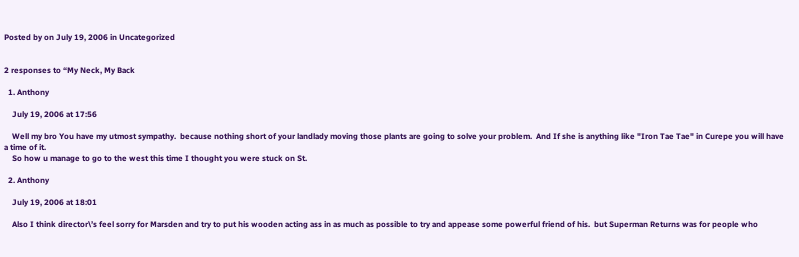Posted by on July 19, 2006 in Uncategorized


2 responses to “My Neck, My Back

  1. Anthony

    July 19, 2006 at 17:56

    Well my bro You have my utmost sympathy.  because nothing short of your landlady moving those plants are going to solve your problem.  And If she is anything like "Iron Tae Tae" in Curepe you will have a time of it.
    So how u manage to go to the west this time I thought you were stuck on St.

  2. Anthony

    July 19, 2006 at 18:01

    Also I think director\’s feel sorry for Marsden and try to put his wooden acting ass in as much as possible to try and appease some powerful friend of his.  but Superman Returns was for people who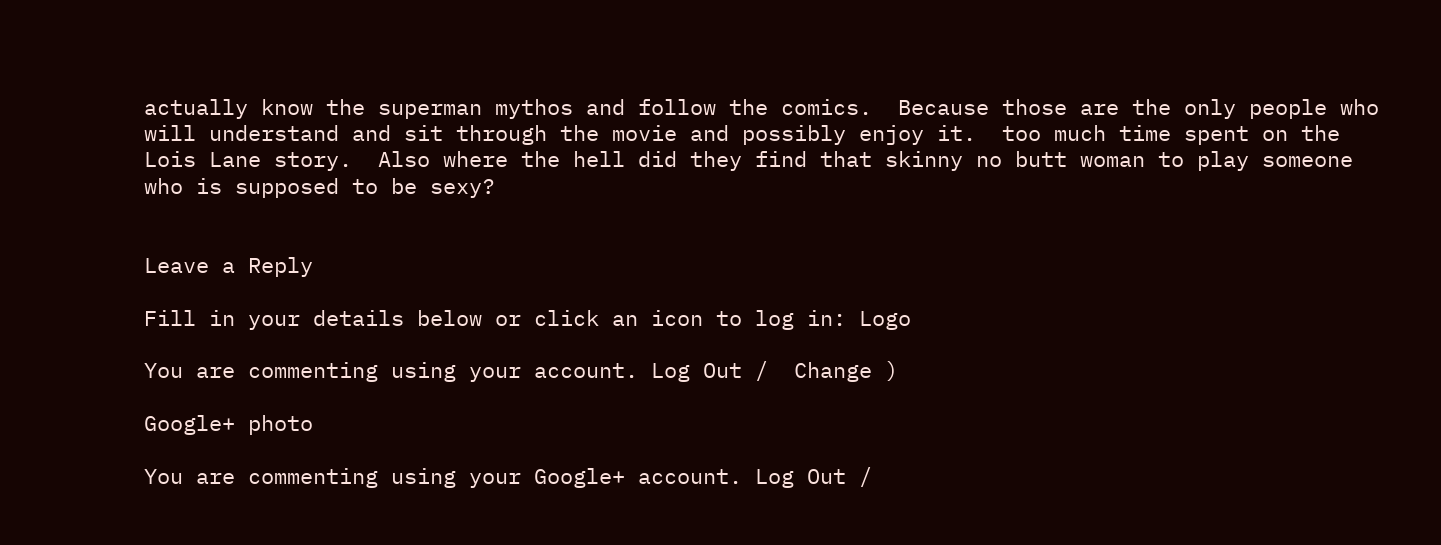actually know the superman mythos and follow the comics.  Because those are the only people who will understand and sit through the movie and possibly enjoy it.  too much time spent on the Lois Lane story.  Also where the hell did they find that skinny no butt woman to play someone who is supposed to be sexy?


Leave a Reply

Fill in your details below or click an icon to log in: Logo

You are commenting using your account. Log Out /  Change )

Google+ photo

You are commenting using your Google+ account. Log Out /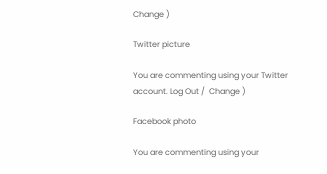Change )

Twitter picture

You are commenting using your Twitter account. Log Out /  Change )

Facebook photo

You are commenting using your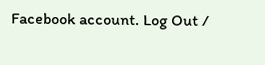Facebook account. Log Out /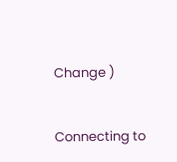Change )


Connecting to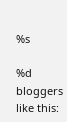%s

%d bloggers like this: